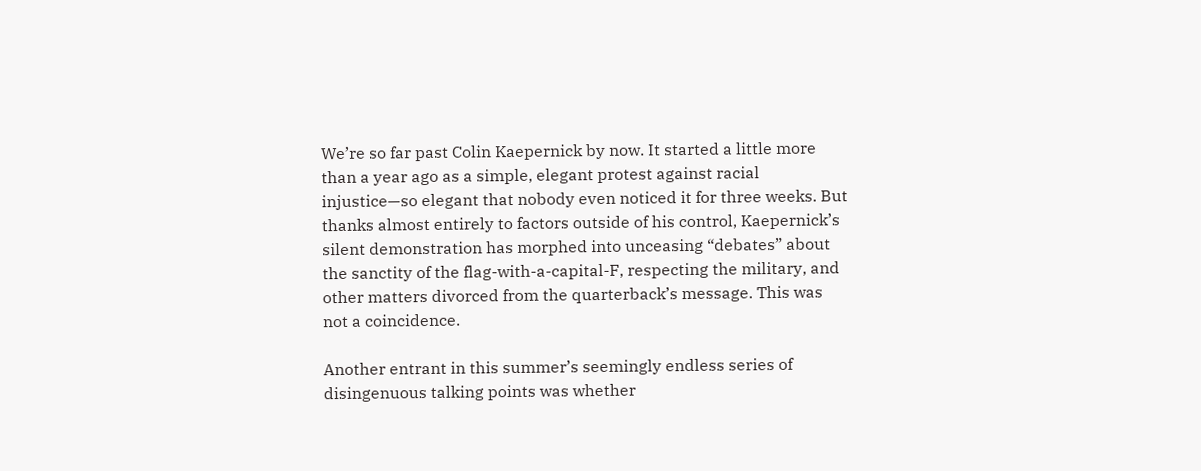We’re so far past Colin Kaepernick by now. It started a little more than a year ago as a simple, elegant protest against racial injustice—so elegant that nobody even noticed it for three weeks. But thanks almost entirely to factors outside of his control, Kaepernick’s silent demonstration has morphed into unceasing “debates” about the sanctity of the flag-with-a-capital-F, respecting the military, and other matters divorced from the quarterback’s message. This was not a coincidence.

Another entrant in this summer’s seemingly endless series of disingenuous talking points was whether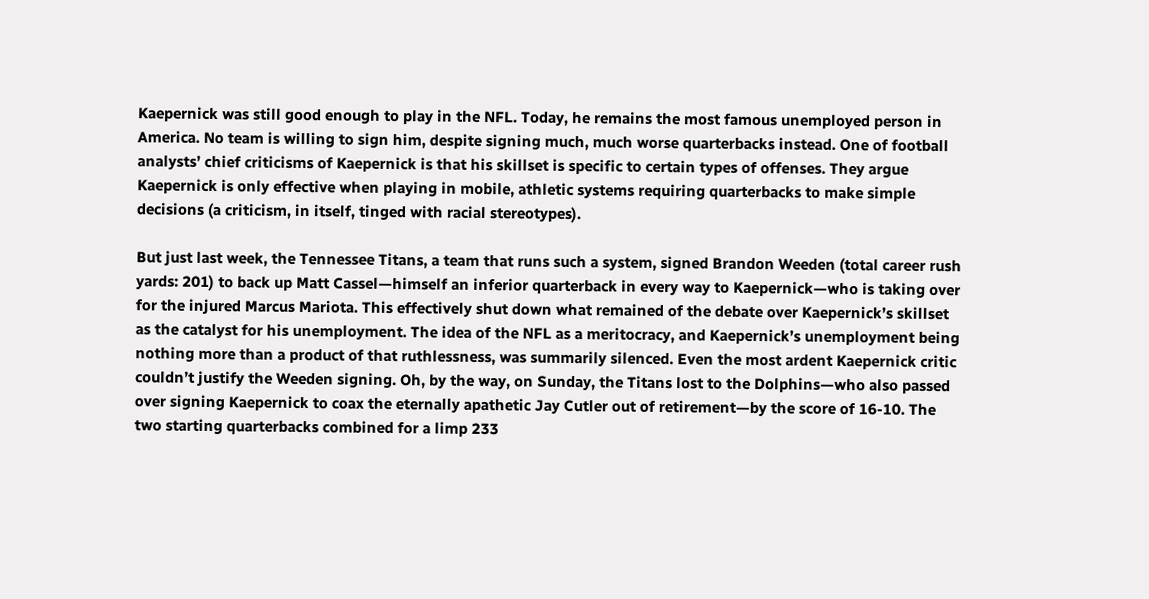Kaepernick was still good enough to play in the NFL. Today, he remains the most famous unemployed person in America. No team is willing to sign him, despite signing much, much worse quarterbacks instead. One of football analysts’ chief criticisms of Kaepernick is that his skillset is specific to certain types of offenses. They argue Kaepernick is only effective when playing in mobile, athletic systems requiring quarterbacks to make simple decisions (a criticism, in itself, tinged with racial stereotypes).

But just last week, the Tennessee Titans, a team that runs such a system, signed Brandon Weeden (total career rush yards: 201) to back up Matt Cassel—himself an inferior quarterback in every way to Kaepernick—who is taking over for the injured Marcus Mariota. This effectively shut down what remained of the debate over Kaepernick’s skillset as the catalyst for his unemployment. The idea of the NFL as a meritocracy, and Kaepernick’s unemployment being nothing more than a product of that ruthlessness, was summarily silenced. Even the most ardent Kaepernick critic couldn’t justify the Weeden signing. Oh, by the way, on Sunday, the Titans lost to the Dolphins—who also passed over signing Kaepernick to coax the eternally apathetic Jay Cutler out of retirement—by the score of 16-10. The two starting quarterbacks combined for a limp 233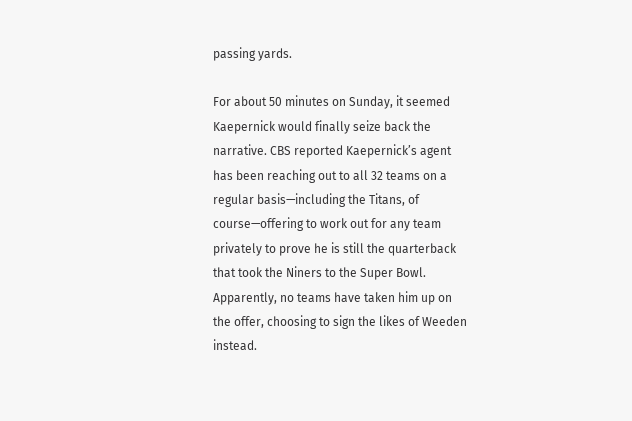passing yards.

For about 50 minutes on Sunday, it seemed Kaepernick would finally seize back the narrative. CBS reported Kaepernick’s agent has been reaching out to all 32 teams on a regular basis—including the Titans, of course—offering to work out for any team privately to prove he is still the quarterback that took the Niners to the Super Bowl. Apparently, no teams have taken him up on the offer, choosing to sign the likes of Weeden instead.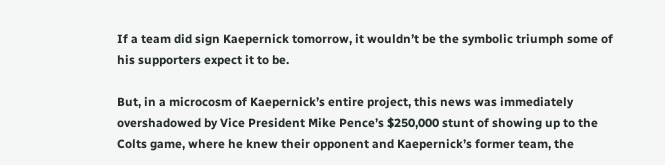If a team did sign Kaepernick tomorrow, it wouldn’t be the symbolic triumph some of his supporters expect it to be.

But, in a microcosm of Kaepernick’s entire project, this news was immediately overshadowed by Vice President Mike Pence’s $250,000 stunt of showing up to the Colts game, where he knew their opponent and Kaepernick’s former team, the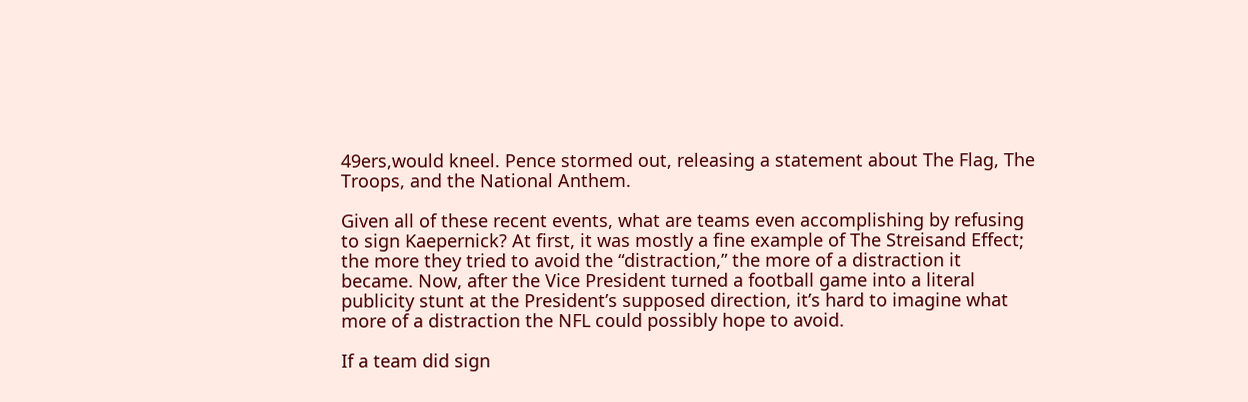49ers,would kneel. Pence stormed out, releasing a statement about The Flag, The Troops, and the National Anthem.

Given all of these recent events, what are teams even accomplishing by refusing to sign Kaepernick? At first, it was mostly a fine example of The Streisand Effect; the more they tried to avoid the “distraction,” the more of a distraction it became. Now, after the Vice President turned a football game into a literal publicity stunt at the President’s supposed direction, it’s hard to imagine what more of a distraction the NFL could possibly hope to avoid.

If a team did sign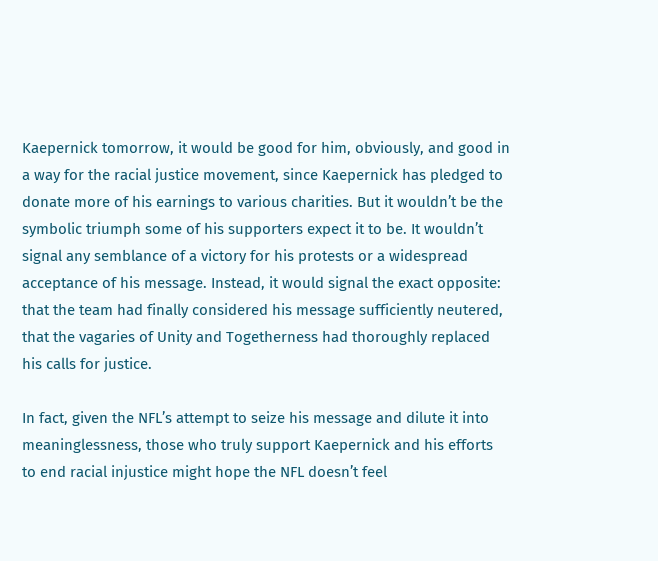Kaepernick tomorrow, it would be good for him, obviously, and good in a way for the racial justice movement, since Kaepernick has pledged to donate more of his earnings to various charities. But it wouldn’t be the symbolic triumph some of his supporters expect it to be. It wouldn’t signal any semblance of a victory for his protests or a widespread acceptance of his message. Instead, it would signal the exact opposite: that the team had finally considered his message sufficiently neutered, that the vagaries of Unity and Togetherness had thoroughly replaced his calls for justice.

In fact, given the NFL’s attempt to seize his message and dilute it into meaninglessness, those who truly support Kaepernick and his efforts to end racial injustice might hope the NFL doesn’t feel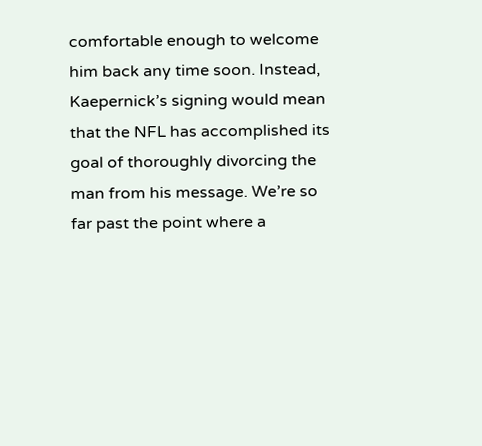comfortable enough to welcome him back any time soon. Instead, Kaepernick’s signing would mean that the NFL has accomplished its goal of thoroughly divorcing the man from his message. We’re so far past the point where a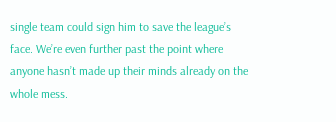single team could sign him to save the league’s face. We’re even further past the point where anyone hasn’t made up their minds already on the whole mess.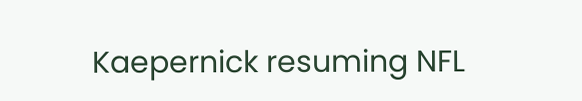Kaepernick resuming NFL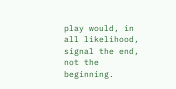play would, in all likelihood, signal the end, not the beginning.